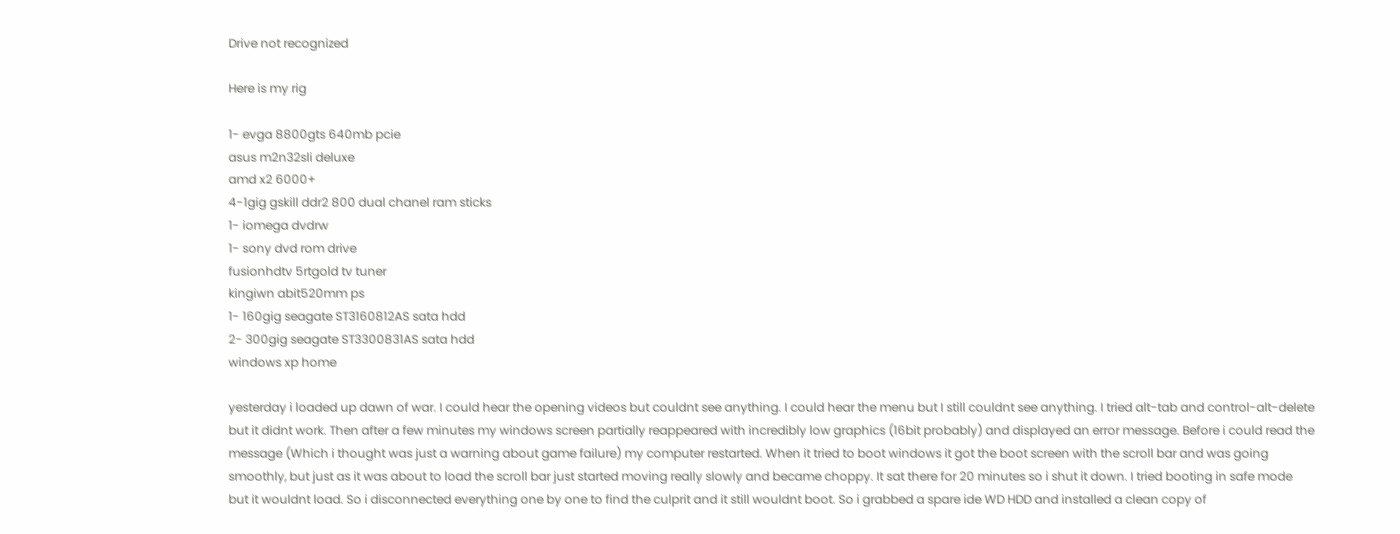Drive not recognized

Here is my rig

1- evga 8800gts 640mb pcie
asus m2n32sli deluxe
amd x2 6000+
4-1gig gskill ddr2 800 dual chanel ram sticks
1- iomega dvdrw
1- sony dvd rom drive
fusionhdtv 5rtgold tv tuner
kingiwn abit520mm ps
1- 160gig seagate ST3160812AS sata hdd
2- 300gig seagate ST3300831AS sata hdd
windows xp home

yesterday i loaded up dawn of war. I could hear the opening videos but couldnt see anything. I could hear the menu but I still couldnt see anything. I tried alt-tab and control-alt-delete but it didnt work. Then after a few minutes my windows screen partially reappeared with incredibly low graphics (16bit probably) and displayed an error message. Before i could read the message (Which i thought was just a warning about game failure) my computer restarted. When it tried to boot windows it got the boot screen with the scroll bar and was going smoothly, but just as it was about to load the scroll bar just started moving really slowly and became choppy. It sat there for 20 minutes so i shut it down. I tried booting in safe mode but it wouldnt load. So i disconnected everything one by one to find the culprit and it still wouldnt boot. So i grabbed a spare ide WD HDD and installed a clean copy of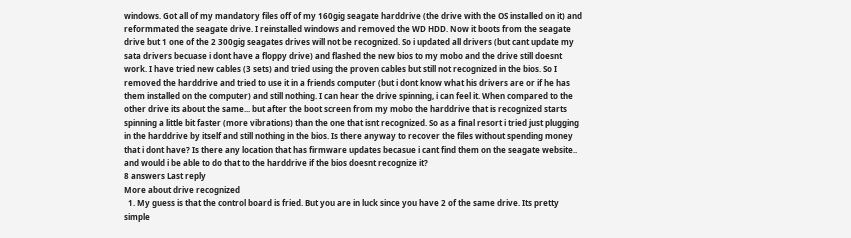windows. Got all of my mandatory files off of my 160gig seagate harddrive (the drive with the OS installed on it) and reformmated the seagate drive. I reinstalled windows and removed the WD HDD. Now it boots from the seagate drive but 1 one of the 2 300gig seagates drives will not be recognized. So i updated all drivers (but cant update my sata drivers becuase i dont have a floppy drive) and flashed the new bios to my mobo and the drive still doesnt work. I have tried new cables (3 sets) and tried using the proven cables but still not recognized in the bios. So I removed the harddrive and tried to use it in a friends computer (but i dont know what his drivers are or if he has them installed on the computer) and still nothing. I can hear the drive spinning, i can feel it. When compared to the other drive its about the same... but after the boot screen from my mobo the harddrive that is recognized starts spinning a little bit faster (more vibrations) than the one that isnt recognized. So as a final resort i tried just plugging in the harddrive by itself and still nothing in the bios. Is there anyway to recover the files without spending money that i dont have? Is there any location that has firmware updates becasue i cant find them on the seagate website.. and would i be able to do that to the harddrive if the bios doesnt recognize it?
8 answers Last reply
More about drive recognized
  1. My guess is that the control board is fried. But you are in luck since you have 2 of the same drive. Its pretty simple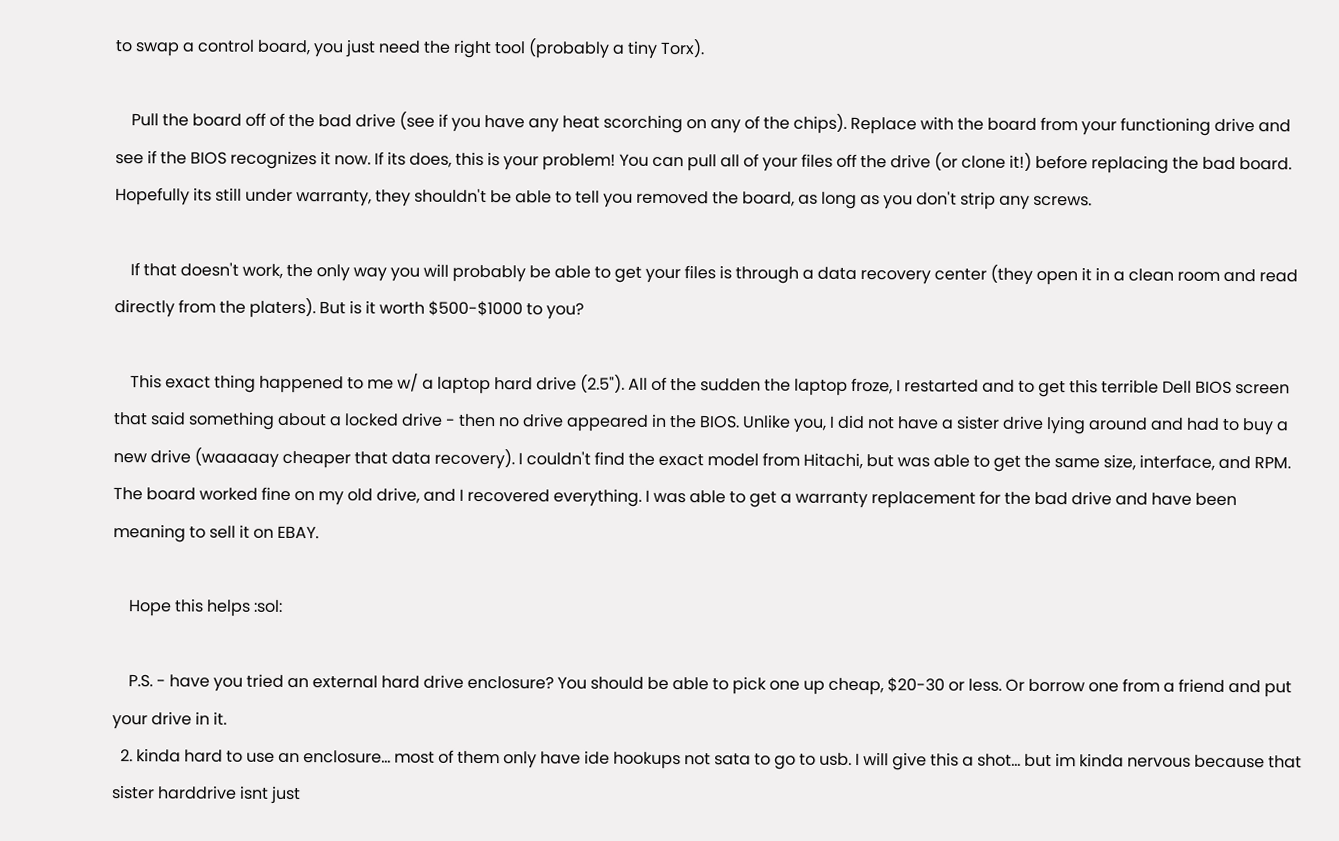to swap a control board, you just need the right tool (probably a tiny Torx).

    Pull the board off of the bad drive (see if you have any heat scorching on any of the chips). Replace with the board from your functioning drive and see if the BIOS recognizes it now. If its does, this is your problem! You can pull all of your files off the drive (or clone it!) before replacing the bad board. Hopefully its still under warranty, they shouldn't be able to tell you removed the board, as long as you don't strip any screws.

    If that doesn't work, the only way you will probably be able to get your files is through a data recovery center (they open it in a clean room and read directly from the platers). But is it worth $500-$1000 to you?

    This exact thing happened to me w/ a laptop hard drive (2.5"). All of the sudden the laptop froze, I restarted and to get this terrible Dell BIOS screen that said something about a locked drive - then no drive appeared in the BIOS. Unlike you, I did not have a sister drive lying around and had to buy a new drive (waaaaay cheaper that data recovery). I couldn't find the exact model from Hitachi, but was able to get the same size, interface, and RPM. The board worked fine on my old drive, and I recovered everything. I was able to get a warranty replacement for the bad drive and have been meaning to sell it on EBAY.

    Hope this helps :sol:

    P.S. - have you tried an external hard drive enclosure? You should be able to pick one up cheap, $20-30 or less. Or borrow one from a friend and put your drive in it.
  2. kinda hard to use an enclosure... most of them only have ide hookups not sata to go to usb. I will give this a shot... but im kinda nervous because that sister harddrive isnt just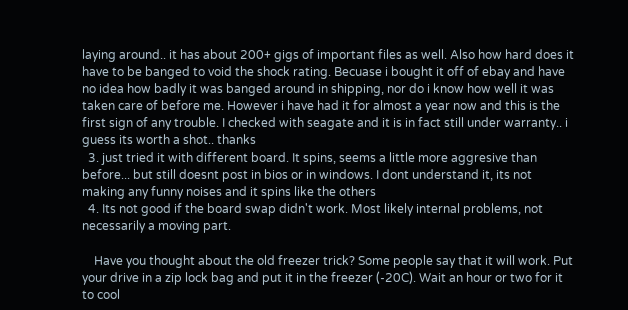laying around.. it has about 200+ gigs of important files as well. Also how hard does it have to be banged to void the shock rating. Becuase i bought it off of ebay and have no idea how badly it was banged around in shipping, nor do i know how well it was taken care of before me. However i have had it for almost a year now and this is the first sign of any trouble. I checked with seagate and it is in fact still under warranty.. i guess its worth a shot.. thanks
  3. just tried it with different board. It spins, seems a little more aggresive than before... but still doesnt post in bios or in windows. I dont understand it, its not making any funny noises and it spins like the others
  4. Its not good if the board swap didn't work. Most likely internal problems, not necessarily a moving part.

    Have you thought about the old freezer trick? Some people say that it will work. Put your drive in a zip lock bag and put it in the freezer (-20C). Wait an hour or two for it to cool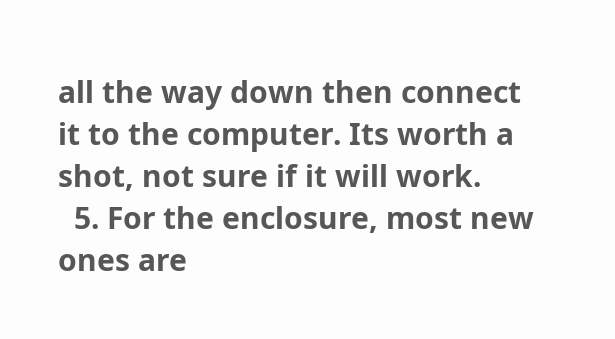all the way down then connect it to the computer. Its worth a shot, not sure if it will work.
  5. For the enclosure, most new ones are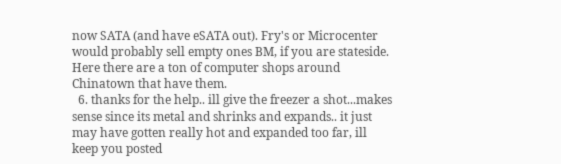now SATA (and have eSATA out). Fry's or Microcenter would probably sell empty ones BM, if you are stateside. Here there are a ton of computer shops around Chinatown that have them.
  6. thanks for the help.. ill give the freezer a shot...makes sense since its metal and shrinks and expands.. it just may have gotten really hot and expanded too far, ill keep you posted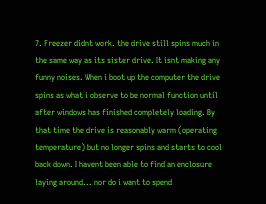7. Freezer didnt work. the drive still spins much in the same way as its sister drive. It isnt making any funny noises. When i boot up the computer the drive spins as what i observe to be normal function until after windows has finished completely loading. By that time the drive is reasonably warm (operating temperature) but no longer spins and starts to cool back down. I havent been able to find an enclosure laying around... nor do i want to spend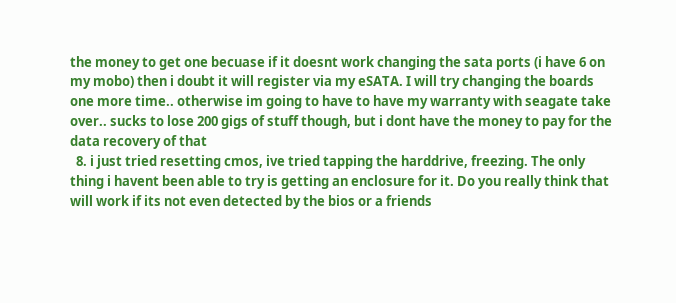the money to get one becuase if it doesnt work changing the sata ports (i have 6 on my mobo) then i doubt it will register via my eSATA. I will try changing the boards one more time.. otherwise im going to have to have my warranty with seagate take over.. sucks to lose 200 gigs of stuff though, but i dont have the money to pay for the data recovery of that
  8. i just tried resetting cmos, ive tried tapping the harddrive, freezing. The only thing i havent been able to try is getting an enclosure for it. Do you really think that will work if its not even detected by the bios or a friends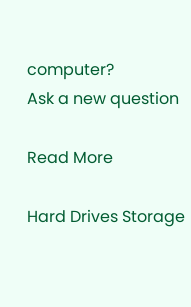computer?
Ask a new question

Read More

Hard Drives Storage